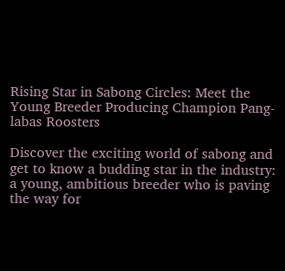Rising Star in Sabong Circles: Meet the Young Breeder Producing Champion Pang-labas Roosters

Discover the exciting world of sabong and get to know a budding star in the industry: a young, ambitious breeder who is paving the way for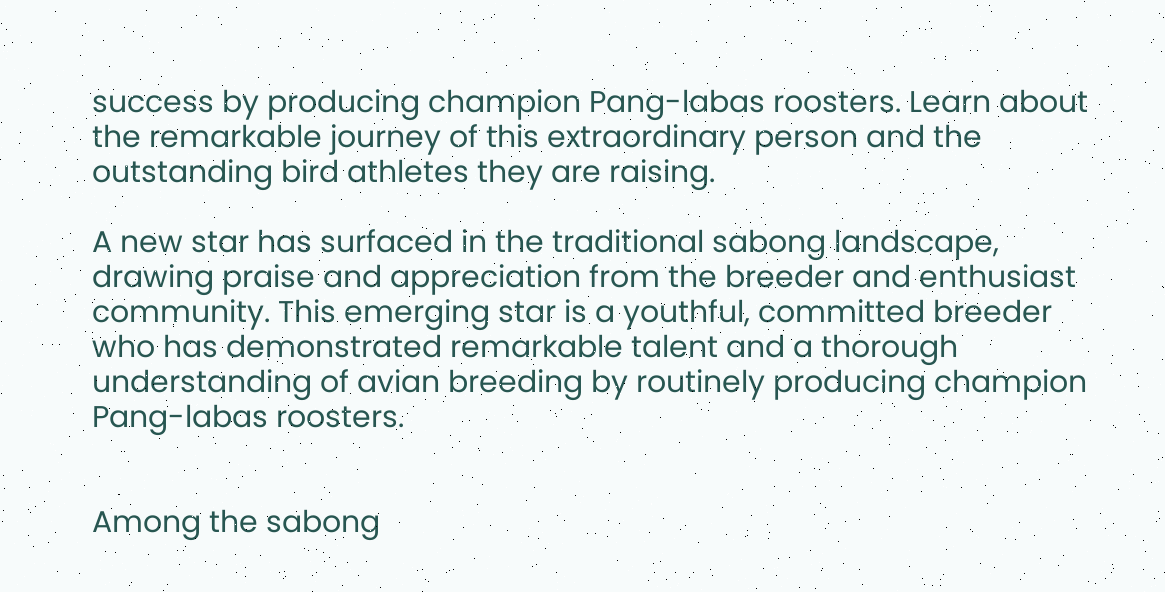success by producing champion Pang-labas roosters. Learn about the remarkable journey of this extraordinary person and the outstanding bird athletes they are raising.

A new star has surfaced in the traditional sabong landscape, drawing praise and appreciation from the breeder and enthusiast community. This emerging star is a youthful, committed breeder who has demonstrated remarkable talent and a thorough understanding of avian breeding by routinely producing champion Pang-labas roosters.


Among the sabong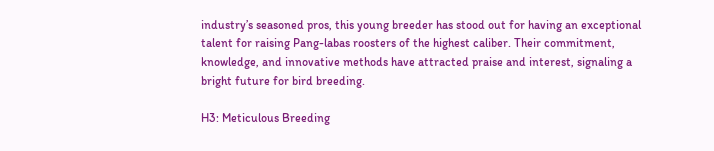industry’s seasoned pros, this young breeder has stood out for having an exceptional talent for raising Pang-labas roosters of the highest caliber. Their commitment, knowledge, and innovative methods have attracted praise and interest, signaling a bright future for bird breeding.

H3: Meticulous Breeding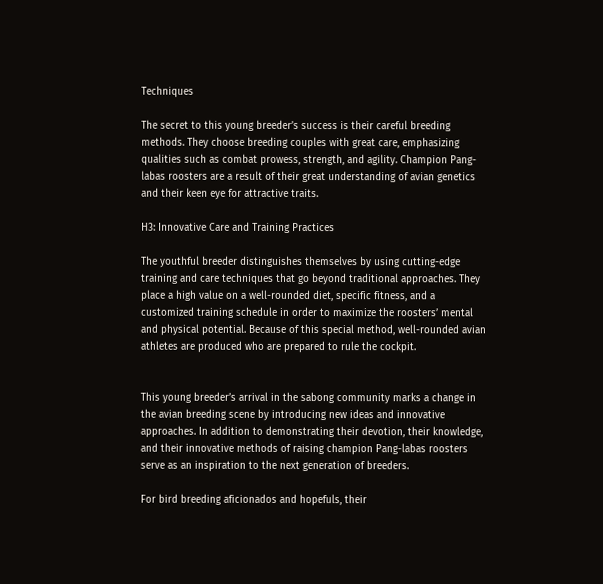Techniques

The secret to this young breeder’s success is their careful breeding methods. They choose breeding couples with great care, emphasizing qualities such as combat prowess, strength, and agility. Champion Pang-labas roosters are a result of their great understanding of avian genetics and their keen eye for attractive traits.

H3: Innovative Care and Training Practices

The youthful breeder distinguishes themselves by using cutting-edge training and care techniques that go beyond traditional approaches. They place a high value on a well-rounded diet, specific fitness, and a customized training schedule in order to maximize the roosters’ mental and physical potential. Because of this special method, well-rounded avian athletes are produced who are prepared to rule the cockpit.


This young breeder’s arrival in the sabong community marks a change in the avian breeding scene by introducing new ideas and innovative approaches. In addition to demonstrating their devotion, their knowledge, and their innovative methods of raising champion Pang-labas roosters serve as an inspiration to the next generation of breeders.

For bird breeding aficionados and hopefuls, their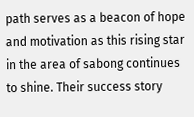path serves as a beacon of hope and motivation as this rising star in the area of sabong continues to shine. Their success story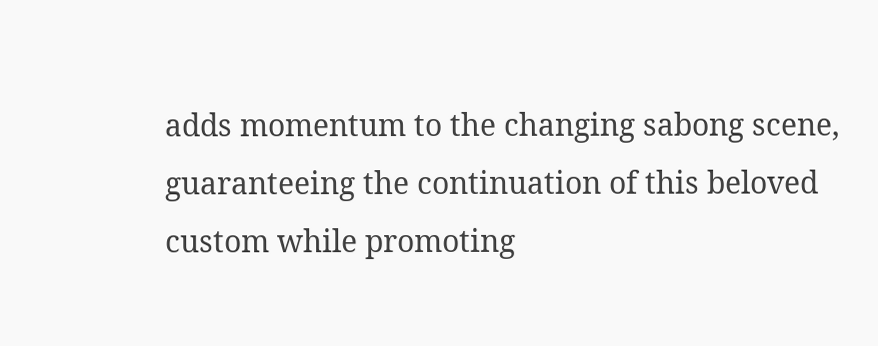adds momentum to the changing sabong scene, guaranteeing the continuation of this beloved custom while promoting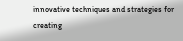innovative techniques and strategies for creating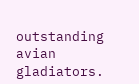outstanding avian gladiators.